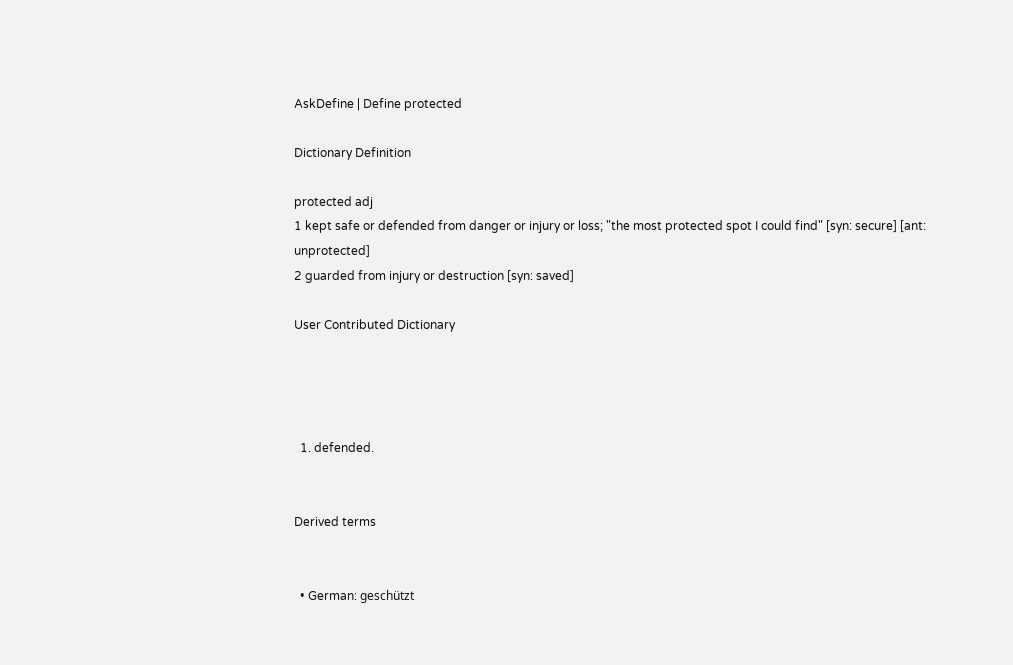AskDefine | Define protected

Dictionary Definition

protected adj
1 kept safe or defended from danger or injury or loss; "the most protected spot I could find" [syn: secure] [ant: unprotected]
2 guarded from injury or destruction [syn: saved]

User Contributed Dictionary




  1. defended.


Derived terms


  • German: geschützt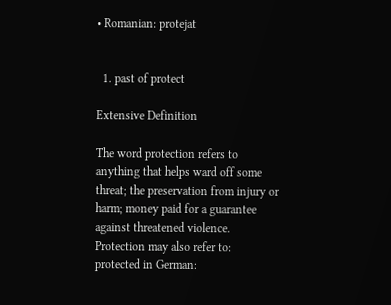• Romanian: protejat


  1. past of protect

Extensive Definition

The word protection refers to anything that helps ward off some threat; the preservation from injury or harm; money paid for a guarantee against threatened violence.
Protection may also refer to:
protected in German: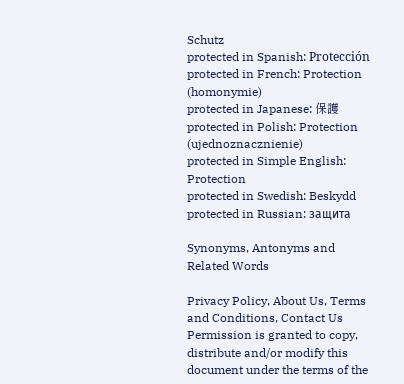Schutz
protected in Spanish: Protección
protected in French: Protection (homonymie)
protected in Japanese: 保護
protected in Polish: Protection (ujednoznacznienie)
protected in Simple English: Protection
protected in Swedish: Beskydd
protected in Russian: защита

Synonyms, Antonyms and Related Words

Privacy Policy, About Us, Terms and Conditions, Contact Us
Permission is granted to copy, distribute and/or modify this document under the terms of the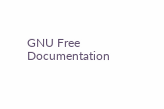GNU Free Documentation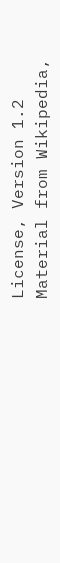License, Version 1.2
Material from Wikipedia,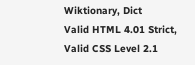Wiktionary, Dict
Valid HTML 4.01 Strict, Valid CSS Level 2.1